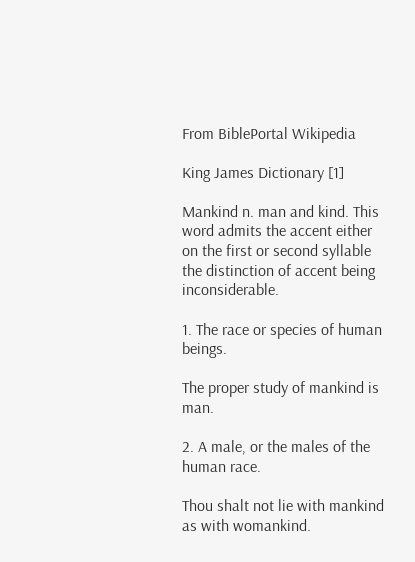From BiblePortal Wikipedia

King James Dictionary [1]

Mankind n. man and kind. This word admits the accent either on the first or second syllable the distinction of accent being inconsiderable.

1. The race or species of human beings.

The proper study of mankind is man.

2. A male, or the males of the human race.

Thou shalt not lie with mankind as with womankind.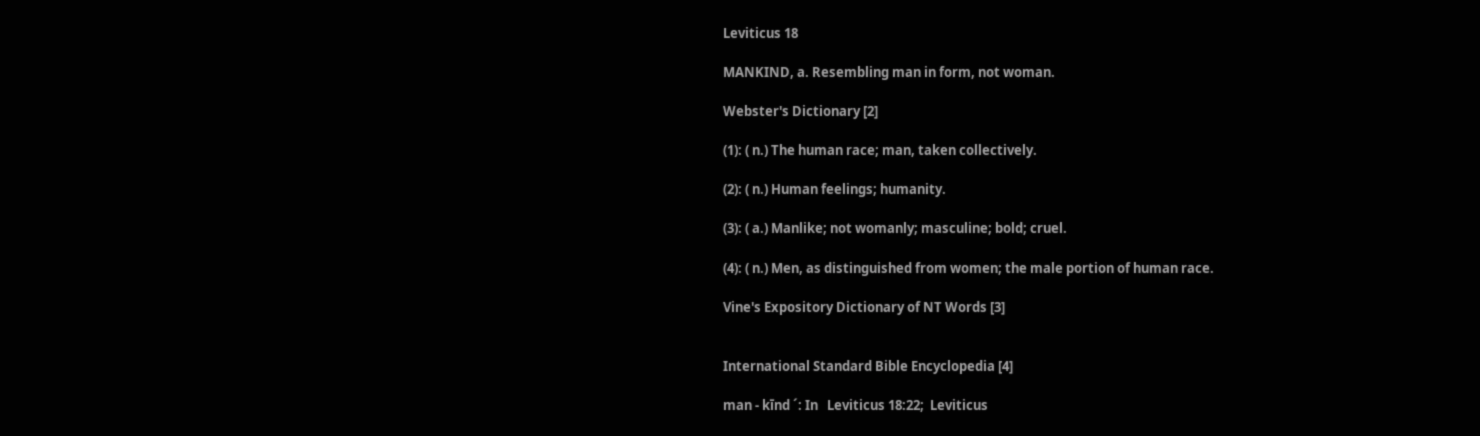Leviticus 18

MANKIND, a. Resembling man in form, not woman.

Webster's Dictionary [2]

(1): ( n.) The human race; man, taken collectively.

(2): ( n.) Human feelings; humanity.

(3): ( a.) Manlike; not womanly; masculine; bold; cruel.

(4): ( n.) Men, as distinguished from women; the male portion of human race.

Vine's Expository Dictionary of NT Words [3]


International Standard Bible Encyclopedia [4]

man - kı̄nd ´: In   Leviticus 18:22;  Leviticus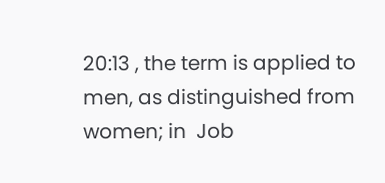20:13 , the term is applied to men, as distinguished from women; in  Job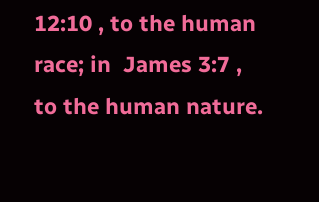12:10 , to the human race; in  James 3:7 , to the human nature.